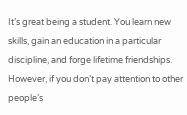It’s great being a student. You learn new skills, gain an education in a particular discipline, and forge lifetime friendships. However, if you don’t pay attention to other people’s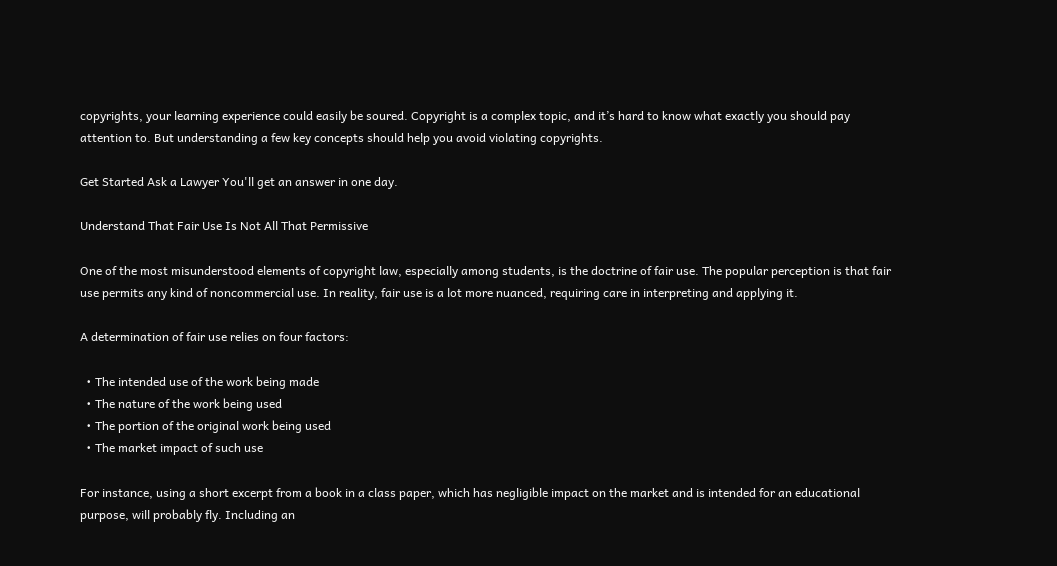copyrights, your learning experience could easily be soured. Copyright is a complex topic, and it’s hard to know what exactly you should pay attention to. But understanding a few key concepts should help you avoid violating copyrights.

Get Started Ask a Lawyer You'll get an answer in one day.

Understand That Fair Use Is Not All That Permissive

One of the most misunderstood elements of copyright law, especially among students, is the doctrine of fair use. The popular perception is that fair use permits any kind of noncommercial use. In reality, fair use is a lot more nuanced, requiring care in interpreting and applying it.

A determination of fair use relies on four factors:

  • The intended use of the work being made
  • The nature of the work being used
  • The portion of the original work being used
  • The market impact of such use

For instance, using a short excerpt from a book in a class paper, which has negligible impact on the market and is intended for an educational purpose, will probably fly. Including an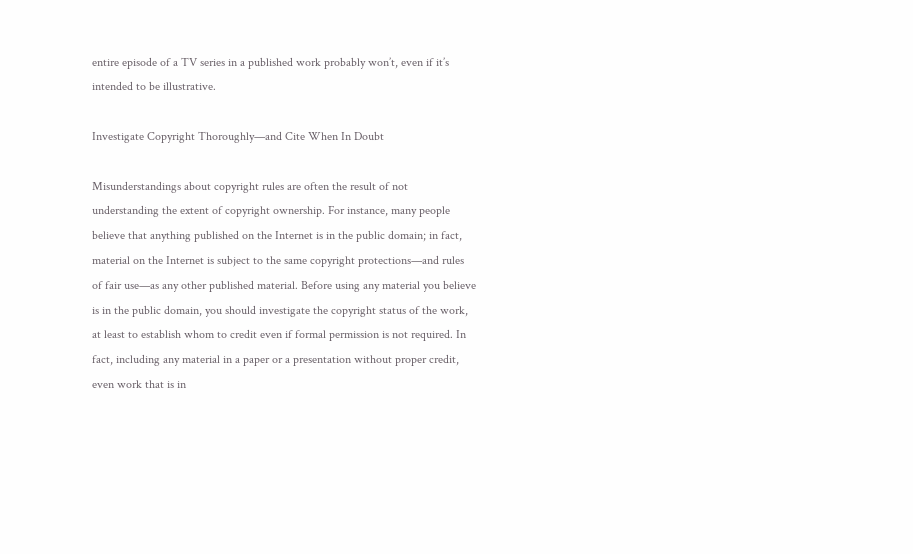entire episode of a TV series in a published work probably won’t, even if it’s intended to be illustrative.

Investigate Copyright Thoroughly—and Cite When In Doubt

Misunderstandings about copyright rules are often the result of not understanding the extent of copyright ownership. For instance, many people believe that anything published on the Internet is in the public domain; in fact, material on the Internet is subject to the same copyright protections—and rules of fair use—as any other published material. Before using any material you believe is in the public domain, you should investigate the copyright status of the work, at least to establish whom to credit even if formal permission is not required. In fact, including any material in a paper or a presentation without proper credit, even work that is in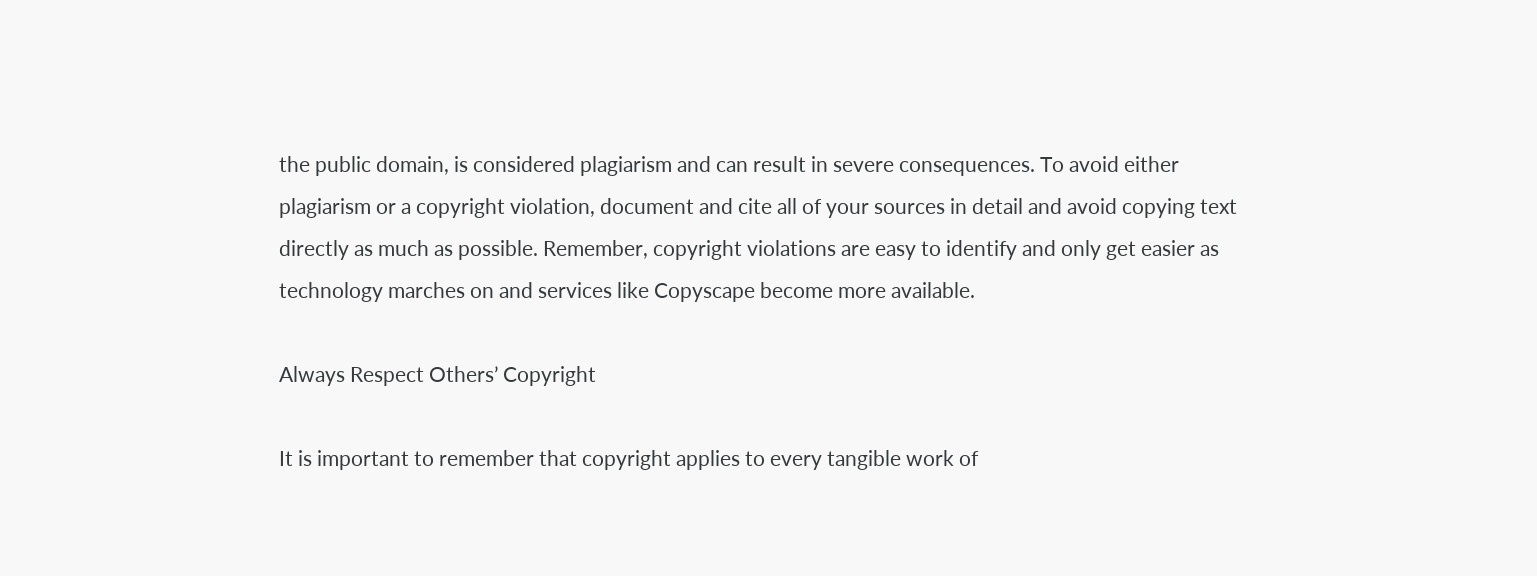the public domain, is considered plagiarism and can result in severe consequences. To avoid either plagiarism or a copyright violation, document and cite all of your sources in detail and avoid copying text directly as much as possible. Remember, copyright violations are easy to identify and only get easier as technology marches on and services like Copyscape become more available.

Always Respect Others’ Copyright

It is important to remember that copyright applies to every tangible work of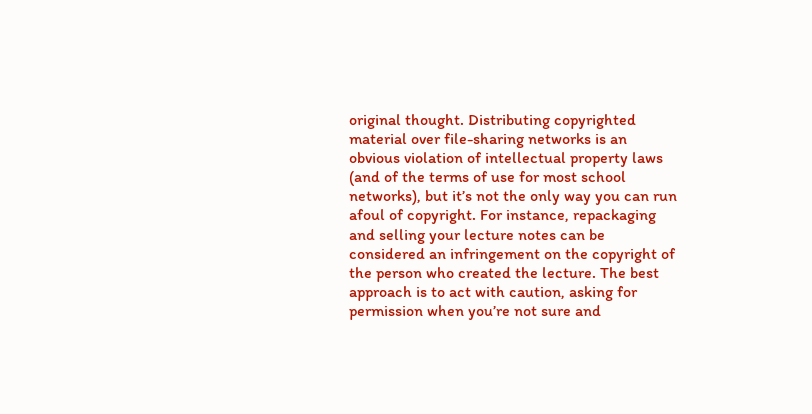original thought. Distributing copyrighted material over file-sharing networks is an obvious violation of intellectual property laws (and of the terms of use for most school networks), but it’s not the only way you can run afoul of copyright. For instance, repackaging and selling your lecture notes can be considered an infringement on the copyright of the person who created the lecture. The best approach is to act with caution, asking for permission when you’re not sure and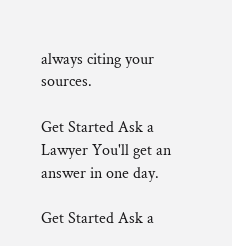always citing your sources.

Get Started Ask a Lawyer You'll get an answer in one day.

Get Started Ask a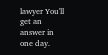lawyer You'll get an answer in one day.